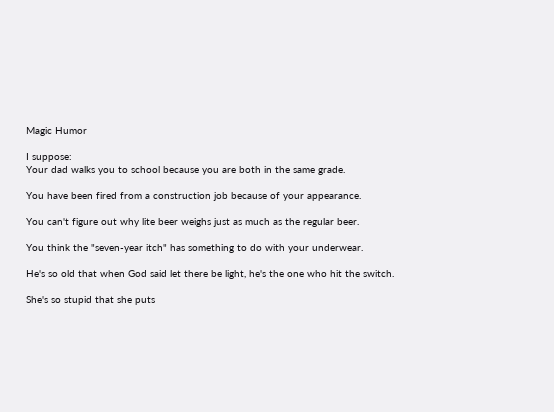Magic Humor

I suppose:
Your dad walks you to school because you are both in the same grade.

You have been fired from a construction job because of your appearance.

You can't figure out why lite beer weighs just as much as the regular beer.

You think the "seven-year itch" has something to do with your underwear.

He's so old that when God said let there be light, he's the one who hit the switch.

She's so stupid that she puts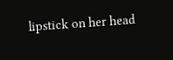lipstick on her head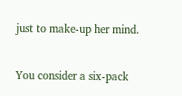just to make-up her mind.

You consider a six-pack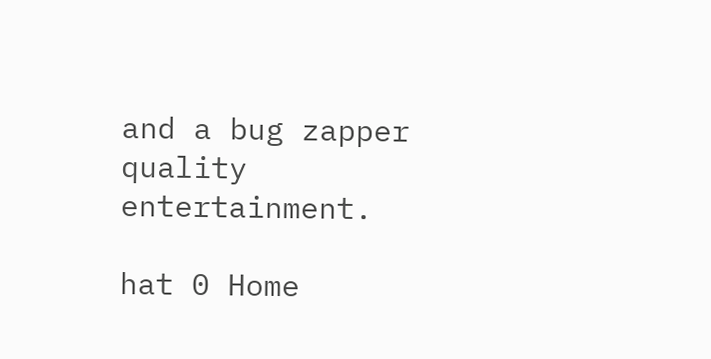and a bug zapper quality entertainment.

hat 0 Home